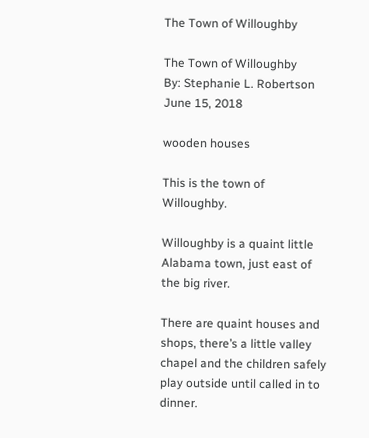The Town of Willoughby

The Town of Willoughby
By: Stephanie L. Robertson
June 15, 2018

wooden houses

This is the town of Willoughby.

Willoughby is a quaint little Alabama town, just east of the big river.

There are quaint houses and shops, there’s a little valley chapel and the children safely play outside until called in to dinner.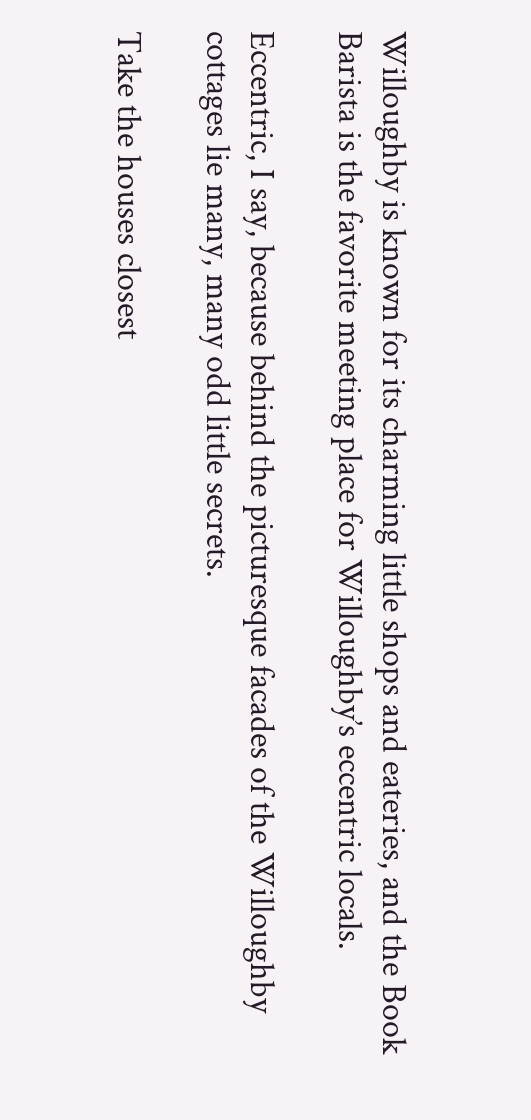Willoughby is known for its charming little shops and eateries, and the Book Barista is the favorite meeting place for Willoughby’s eccentric locals.

Eccentric, I say, because behind the picturesque facades of the Willoughby cottages lie many, many odd little secrets.

Take the houses closest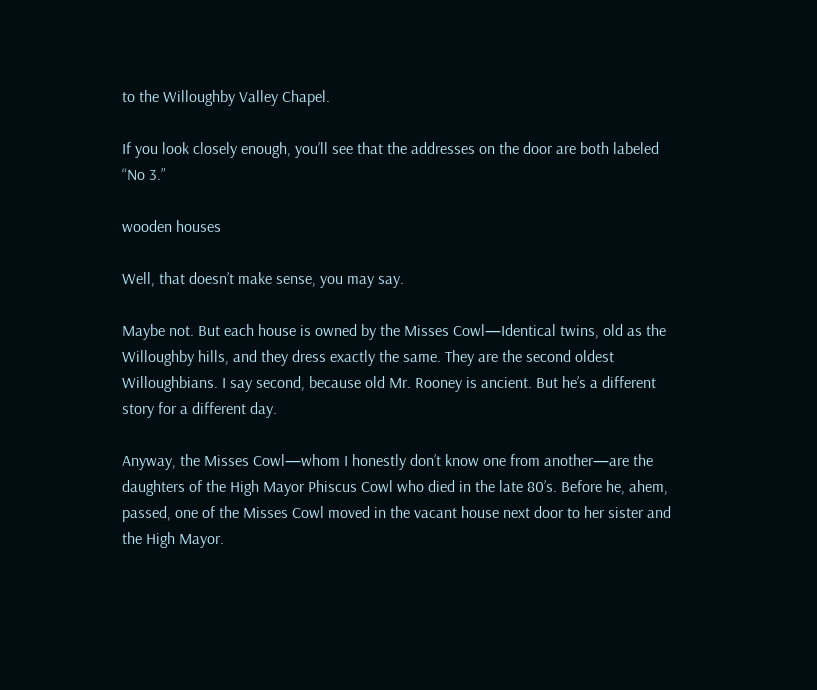to the Willoughby Valley Chapel.

If you look closely enough, you’ll see that the addresses on the door are both labeled “No 3.”

wooden houses

Well, that doesn’t make sense, you may say.

Maybe not. But each house is owned by the Misses Cowl—Identical twins, old as the Willoughby hills, and they dress exactly the same. They are the second oldest Willoughbians. I say second, because old Mr. Rooney is ancient. But he’s a different story for a different day.

Anyway, the Misses Cowl—whom I honestly don’t know one from another—are the daughters of the High Mayor Phiscus Cowl who died in the late 80’s. Before he, ahem, passed, one of the Misses Cowl moved in the vacant house next door to her sister and the High Mayor.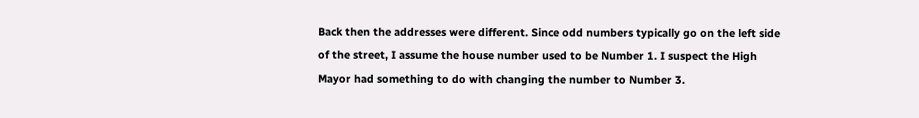Back then the addresses were different. Since odd numbers typically go on the left side of the street, I assume the house number used to be Number 1. I suspect the High Mayor had something to do with changing the number to Number 3.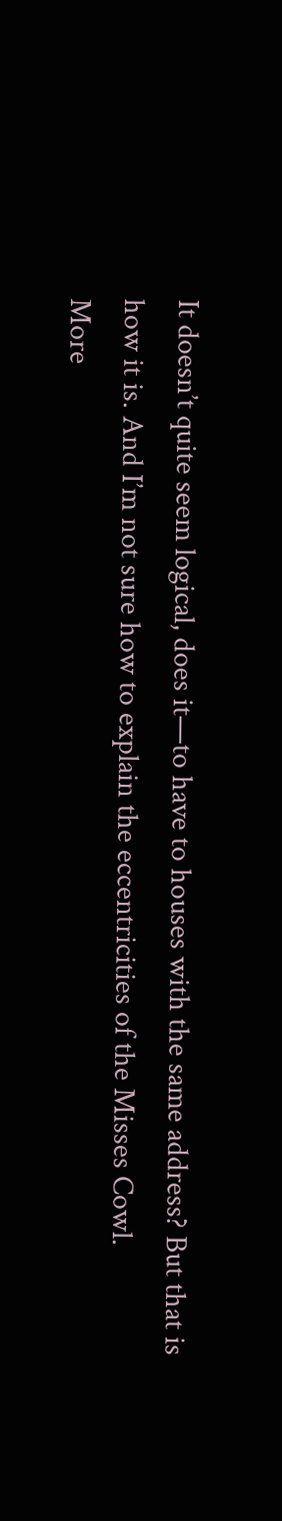It doesn’t quite seem logical, does it—to have to houses with the same address? But that is how it is. And I’m not sure how to explain the eccentricities of the Misses Cowl.
More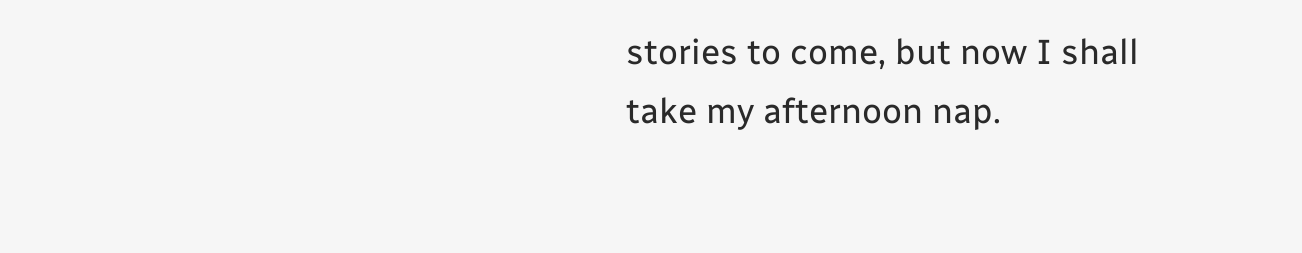stories to come, but now I shall take my afternoon nap.